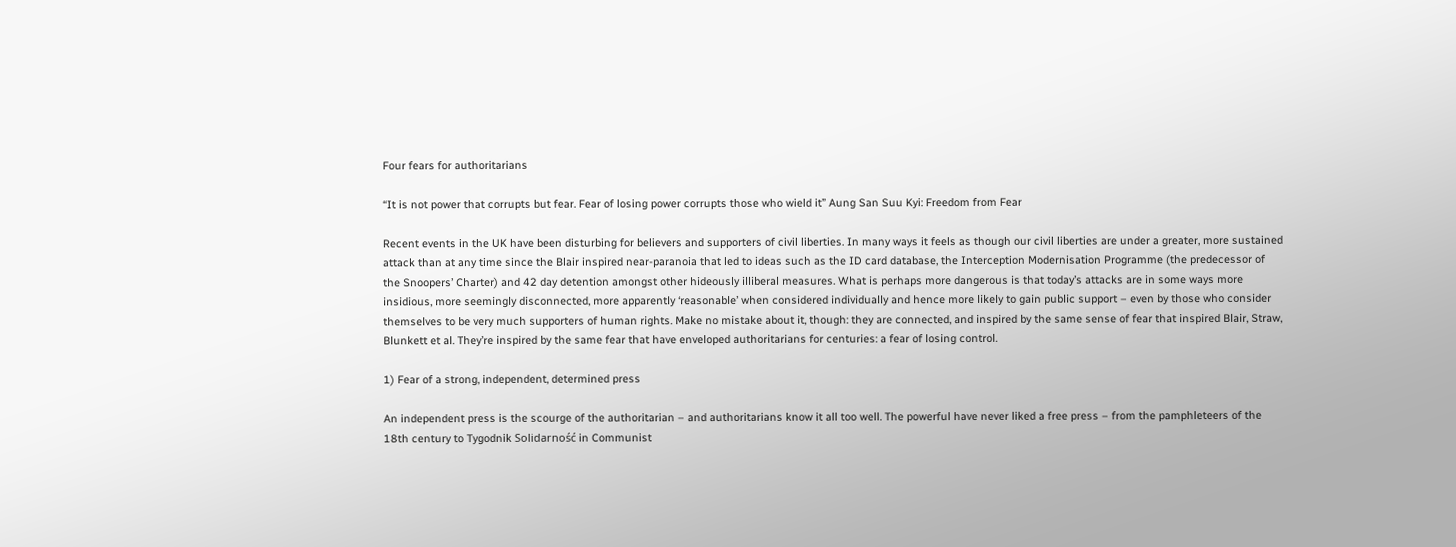Four fears for authoritarians

“It is not power that corrupts but fear. Fear of losing power corrupts those who wield it” Aung San Suu Kyi: Freedom from Fear

Recent events in the UK have been disturbing for believers and supporters of civil liberties. In many ways it feels as though our civil liberties are under a greater, more sustained attack than at any time since the Blair inspired near-paranoia that led to ideas such as the ID card database, the Interception Modernisation Programme (the predecessor of the Snoopers’ Charter) and 42 day detention amongst other hideously illiberal measures. What is perhaps more dangerous is that today’s attacks are in some ways more insidious, more seemingly disconnected, more apparently ‘reasonable’ when considered individually and hence more likely to gain public support – even by those who consider themselves to be very much supporters of human rights. Make no mistake about it, though: they are connected, and inspired by the same sense of fear that inspired Blair, Straw, Blunkett et al. They’re inspired by the same fear that have enveloped authoritarians for centuries: a fear of losing control.

1) Fear of a strong, independent, determined press

An independent press is the scourge of the authoritarian – and authoritarians know it all too well. The powerful have never liked a free press – from the pamphleteers of the 18th century to Tygodnik Solidarność in Communist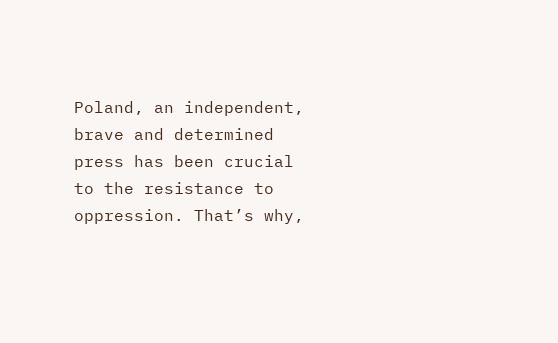Poland, an independent, brave and determined press has been crucial to the resistance to oppression. That’s why,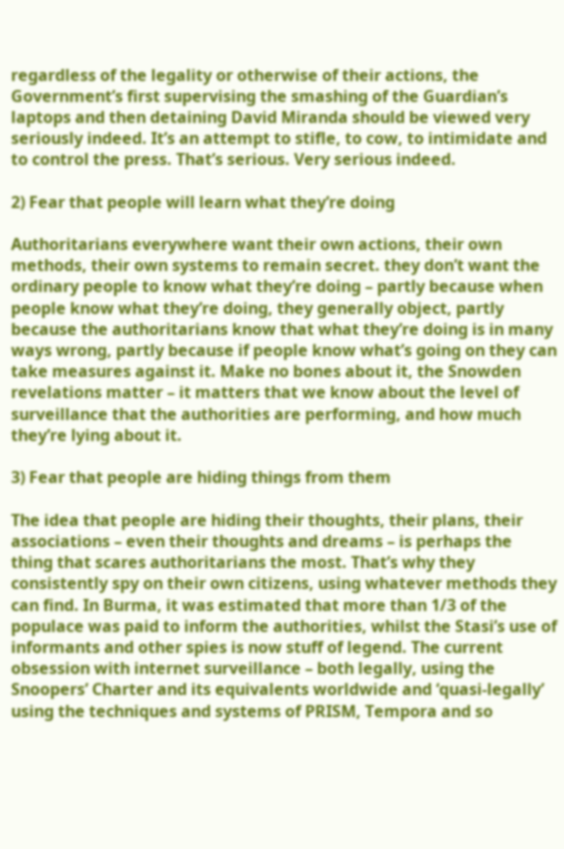regardless of the legality or otherwise of their actions, the Government’s first supervising the smashing of the Guardian’s laptops and then detaining David Miranda should be viewed very seriously indeed. It’s an attempt to stifle, to cow, to intimidate and to control the press. That’s serious. Very serious indeed.

2) Fear that people will learn what they’re doing

Authoritarians everywhere want their own actions, their own methods, their own systems to remain secret. they don’t want the ordinary people to know what they’re doing – partly because when people know what they’re doing, they generally object, partly because the authoritarians know that what they’re doing is in many ways wrong, partly because if people know what’s going on they can take measures against it. Make no bones about it, the Snowden revelations matter – it matters that we know about the level of surveillance that the authorities are performing, and how much they’re lying about it.

3) Fear that people are hiding things from them

The idea that people are hiding their thoughts, their plans, their associations – even their thoughts and dreams – is perhaps the thing that scares authoritarians the most. That’s why they consistently spy on their own citizens, using whatever methods they can find. In Burma, it was estimated that more than 1/3 of the populace was paid to inform the authorities, whilst the Stasi’s use of informants and other spies is now stuff of legend. The current obsession with internet surveillance – both legally, using the Snoopers’ Charter and its equivalents worldwide and ‘quasi-legally’ using the techniques and systems of PRISM, Tempora and so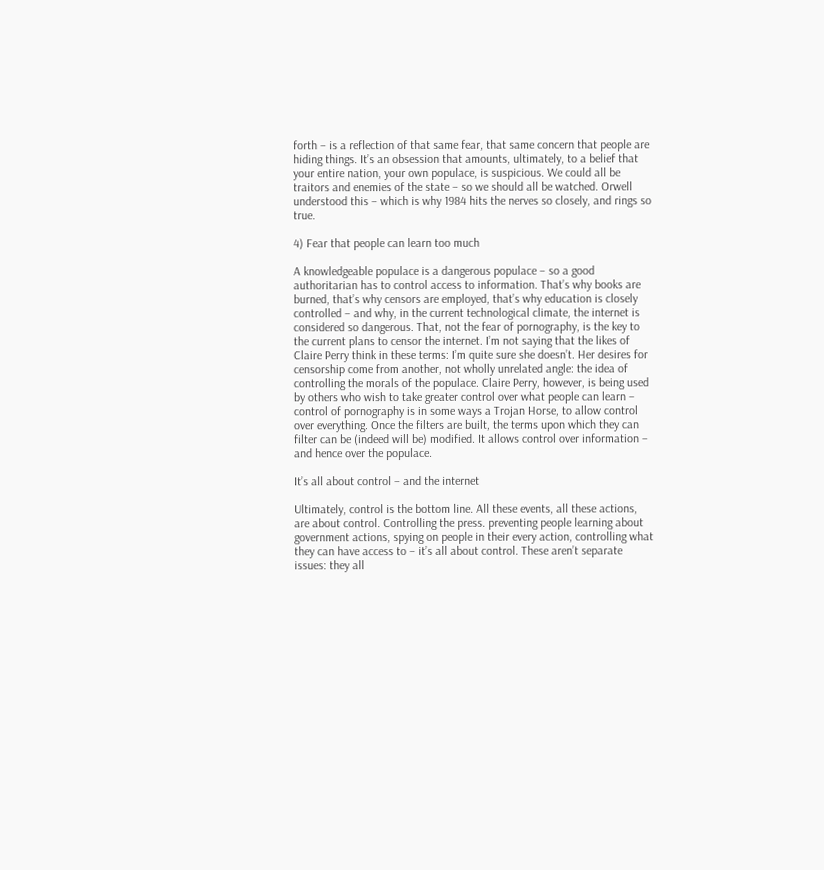forth – is a reflection of that same fear, that same concern that people are hiding things. It’s an obsession that amounts, ultimately, to a belief that your entire nation, your own populace, is suspicious. We could all be traitors and enemies of the state – so we should all be watched. Orwell understood this – which is why 1984 hits the nerves so closely, and rings so true.

4) Fear that people can learn too much

A knowledgeable populace is a dangerous populace – so a good authoritarian has to control access to information. That’s why books are burned, that’s why censors are employed, that’s why education is closely controlled – and why, in the current technological climate, the internet is considered so dangerous. That, not the fear of pornography, is the key to the current plans to censor the internet. I’m not saying that the likes of Claire Perry think in these terms: I’m quite sure she doesn’t. Her desires for censorship come from another, not wholly unrelated angle: the idea of controlling the morals of the populace. Claire Perry, however, is being used by others who wish to take greater control over what people can learn – control of pornography is in some ways a Trojan Horse, to allow control over everything. Once the filters are built, the terms upon which they can filter can be (indeed will be) modified. It allows control over information – and hence over the populace.

It’s all about control – and the internet

Ultimately, control is the bottom line. All these events, all these actions, are about control. Controlling the press. preventing people learning about government actions, spying on people in their every action, controlling what they can have access to – it’s all about control. These aren’t separate issues: they all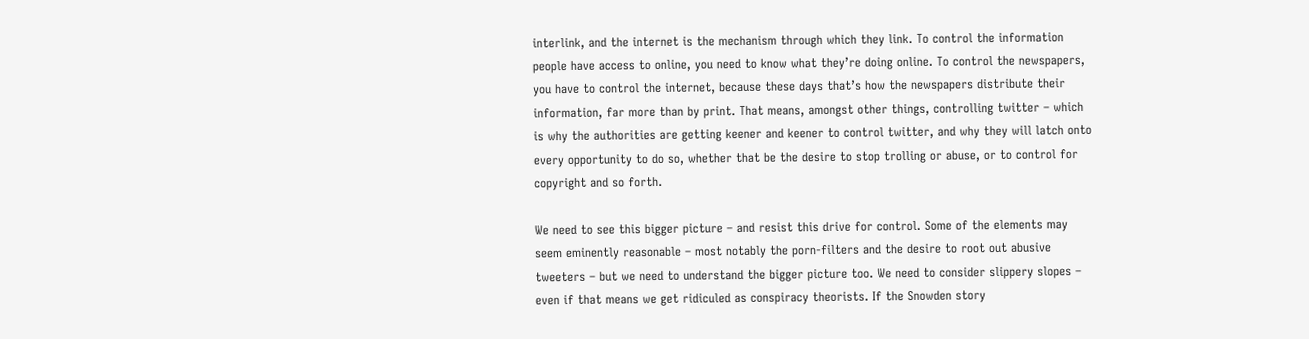interlink, and the internet is the mechanism through which they link. To control the information people have access to online, you need to know what they’re doing online. To control the newspapers, you have to control the internet, because these days that’s how the newspapers distribute their information, far more than by print. That means, amongst other things, controlling twitter – which is why the authorities are getting keener and keener to control twitter, and why they will latch onto every opportunity to do so, whether that be the desire to stop trolling or abuse, or to control for copyright and so forth.

We need to see this bigger picture – and resist this drive for control. Some of the elements may seem eminently reasonable – most notably the porn-filters and the desire to root out abusive tweeters – but we need to understand the bigger picture too. We need to consider slippery slopes – even if that means we get ridiculed as conspiracy theorists. If the Snowden story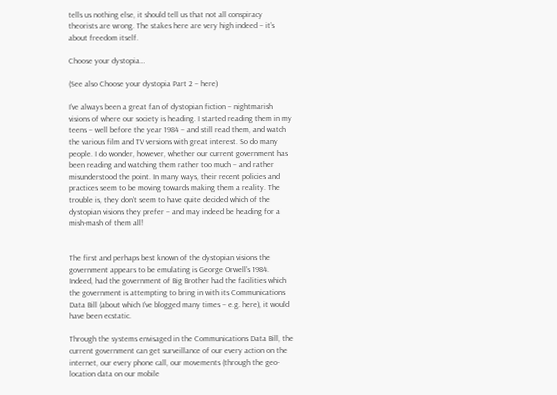tells us nothing else, it should tell us that not all conspiracy theorists are wrong. The stakes here are very high indeed – it’s about freedom itself.

Choose your dystopia…

(See also Choose your dystopia Part 2 – here)

I’ve always been a great fan of dystopian fiction – nightmarish visions of where our society is heading. I started reading them in my teens – well before the year 1984 – and still read them, and watch the various film and TV versions with great interest. So do many people. I do wonder, however, whether our current government has been reading and watching them rather too much – and rather misunderstood the point. In many ways, their recent policies and practices seem to be moving towards making them a reality. The trouble is, they don’t seem to have quite decided which of the dystopian visions they prefer – and may indeed be heading for a mish-mash of them all!


The first and perhaps best known of the dystopian visions the government appears to be emulating is George Orwell’s 1984. Indeed, had the government of Big Brother had the facilities which the government is attempting to bring in with its Communications Data Bill (about which I’ve blogged many times – e.g. here), it would have been ecstatic.

Through the systems envisaged in the Communications Data Bill, the current government can get surveillance of our every action on the internet, our every phone call, our movements (through the geo-location data on our mobile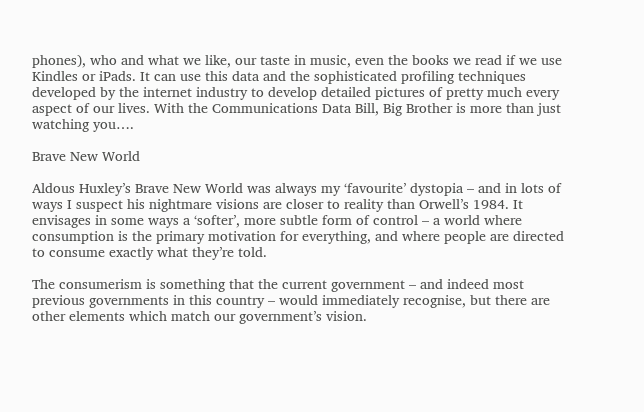phones), who and what we like, our taste in music, even the books we read if we use Kindles or iPads. It can use this data and the sophisticated profiling techniques developed by the internet industry to develop detailed pictures of pretty much every aspect of our lives. With the Communications Data Bill, Big Brother is more than just watching you….

Brave New World

Aldous Huxley’s Brave New World was always my ‘favourite’ dystopia – and in lots of ways I suspect his nightmare visions are closer to reality than Orwell’s 1984. It envisages in some ways a ‘softer’, more subtle form of control – a world where consumption is the primary motivation for everything, and where people are directed to consume exactly what they’re told.

The consumerism is something that the current government – and indeed most previous governments in this country – would immediately recognise, but there are other elements which match our government’s vision.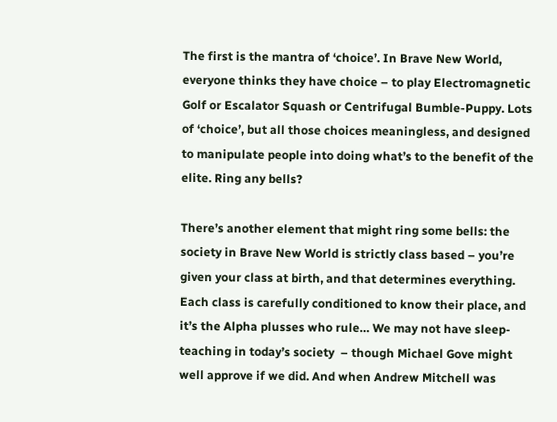The first is the mantra of ‘choice’. In Brave New World, everyone thinks they have choice – to play Electromagnetic Golf or Escalator Squash or Centrifugal Bumble-Puppy. Lots of ‘choice’, but all those choices meaningless, and designed to manipulate people into doing what’s to the benefit of the elite. Ring any bells?

There’s another element that might ring some bells: the society in Brave New World is strictly class based – you’re given your class at birth, and that determines everything. Each class is carefully conditioned to know their place, and it’s the Alpha plusses who rule… We may not have sleep-teaching in today’s society  – though Michael Gove might well approve if we did. And when Andrew Mitchell was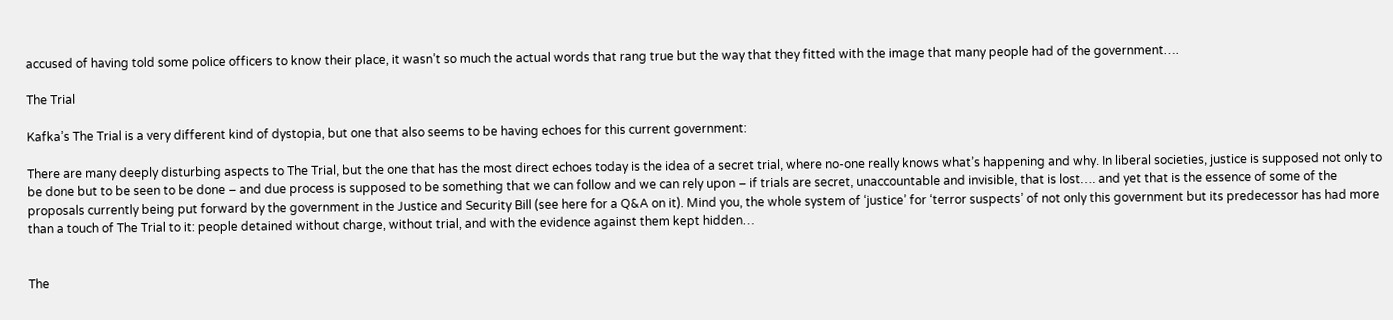accused of having told some police officers to know their place, it wasn’t so much the actual words that rang true but the way that they fitted with the image that many people had of the government….

The Trial

Kafka’s The Trial is a very different kind of dystopia, but one that also seems to be having echoes for this current government:

There are many deeply disturbing aspects to The Trial, but the one that has the most direct echoes today is the idea of a secret trial, where no-one really knows what’s happening and why. In liberal societies, justice is supposed not only to be done but to be seen to be done – and due process is supposed to be something that we can follow and we can rely upon – if trials are secret, unaccountable and invisible, that is lost…. and yet that is the essence of some of the proposals currently being put forward by the government in the Justice and Security Bill (see here for a Q&A on it). Mind you, the whole system of ‘justice’ for ‘terror suspects’ of not only this government but its predecessor has had more than a touch of The Trial to it: people detained without charge, without trial, and with the evidence against them kept hidden…


The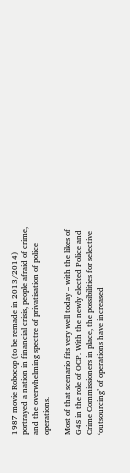1987 movie Robocop (to be remade in 2013/2014) portrayed a nation in financial crisis, people afraid of crime, and the overwhelming spectre of privatisation of police operations.

Most of that scenario fits very well today – with the likes of G4S in the role of OCP. With the newly elected Police and Crime Commissioners in place, the possibilities for selective ‘outsourcing’ of operations have increased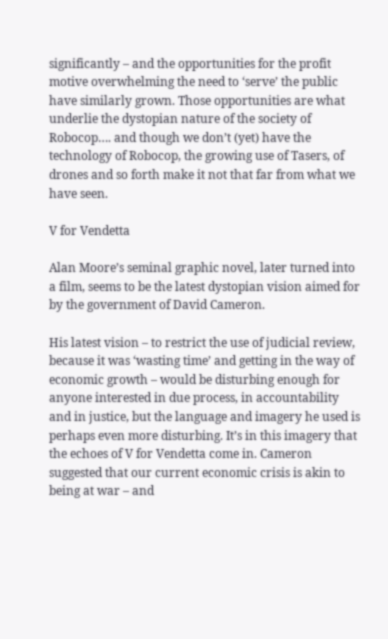significantly – and the opportunities for the profit motive overwhelming the need to ‘serve’ the public have similarly grown. Those opportunities are what underlie the dystopian nature of the society of Robocop…. and though we don’t (yet) have the technology of Robocop, the growing use of Tasers, of drones and so forth make it not that far from what we have seen.

V for Vendetta

Alan Moore’s seminal graphic novel, later turned into a film, seems to be the latest dystopian vision aimed for by the government of David Cameron.

His latest vision – to restrict the use of judicial review, because it was ‘wasting time’ and getting in the way of economic growth – would be disturbing enough for anyone interested in due process, in accountability and in justice, but the language and imagery he used is perhaps even more disturbing. It’s in this imagery that the echoes of V for Vendetta come in. Cameron suggested that our current economic crisis is akin to being at war – and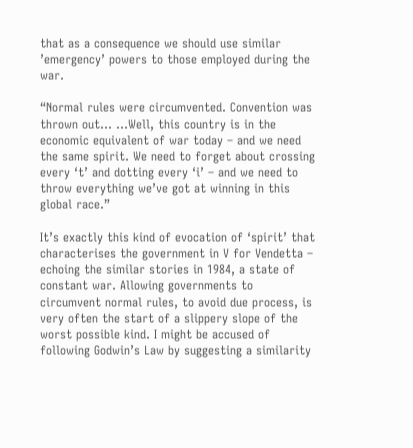that as a consequence we should use similar ’emergency’ powers to those employed during the war.

“Normal rules were circumvented. Convention was thrown out… …Well, this country is in the economic equivalent of war today – and we need the same spirit. We need to forget about crossing every ‘t’ and dotting every ‘i’ – and we need to throw everything we’ve got at winning in this global race.”

It’s exactly this kind of evocation of ‘spirit’ that characterises the government in V for Vendetta – echoing the similar stories in 1984, a state of constant war. Allowing governments to circumvent normal rules, to avoid due process, is very often the start of a slippery slope of the worst possible kind. I might be accused of following Godwin’s Law by suggesting a similarity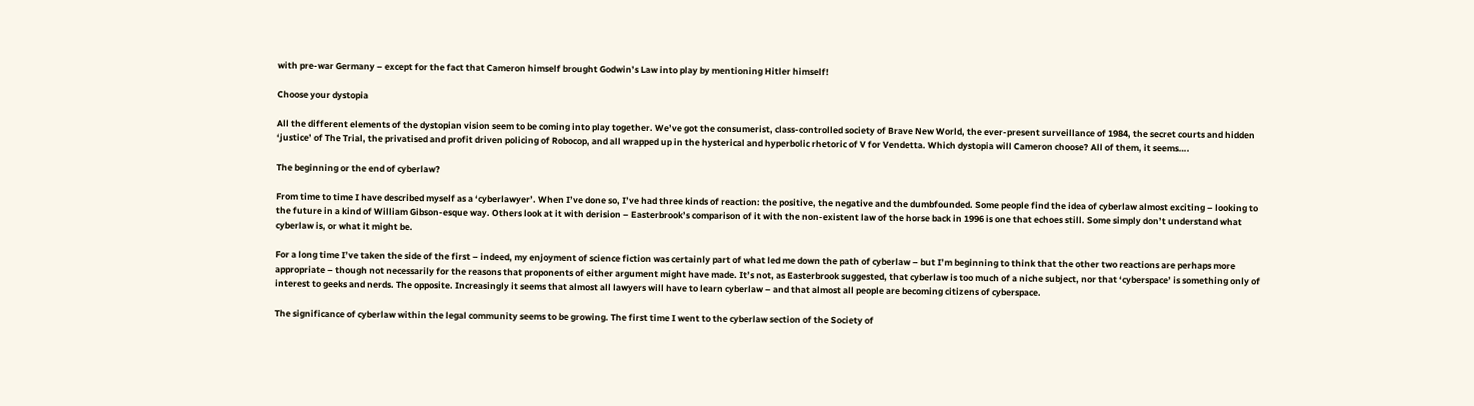with pre-war Germany – except for the fact that Cameron himself brought Godwin’s Law into play by mentioning Hitler himself!

Choose your dystopia

All the different elements of the dystopian vision seem to be coming into play together. We’ve got the consumerist, class-controlled society of Brave New World, the ever-present surveillance of 1984, the secret courts and hidden ‘justice’ of The Trial, the privatised and profit driven policing of Robocop, and all wrapped up in the hysterical and hyperbolic rhetoric of V for Vendetta. Which dystopia will Cameron choose? All of them, it seems….

The beginning or the end of cyberlaw?

From time to time I have described myself as a ‘cyberlawyer’. When I’ve done so, I’ve had three kinds of reaction: the positive, the negative and the dumbfounded. Some people find the idea of cyberlaw almost exciting – looking to the future in a kind of William Gibson-esque way. Others look at it with derision – Easterbrook’s comparison of it with the non-existent law of the horse back in 1996 is one that echoes still. Some simply don’t understand what cyberlaw is, or what it might be.

For a long time I’ve taken the side of the first – indeed, my enjoyment of science fiction was certainly part of what led me down the path of cyberlaw – but I’m beginning to think that the other two reactions are perhaps more appropriate – though not necessarily for the reasons that proponents of either argument might have made. It’s not, as Easterbrook suggested, that cyberlaw is too much of a niche subject, nor that ‘cyberspace’ is something only of interest to geeks and nerds. The opposite. Increasingly it seems that almost all lawyers will have to learn cyberlaw – and that almost all people are becoming citizens of cyberspace.

The significance of cyberlaw within the legal community seems to be growing. The first time I went to the cyberlaw section of the Society of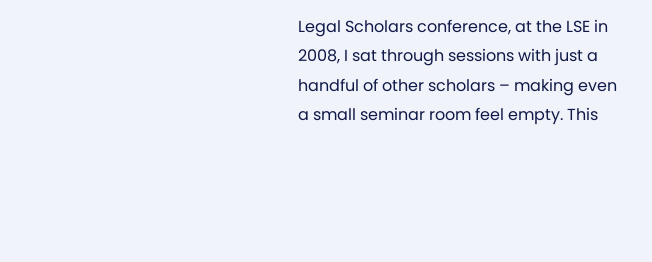Legal Scholars conference, at the LSE in 2008, I sat through sessions with just a handful of other scholars – making even a small seminar room feel empty. This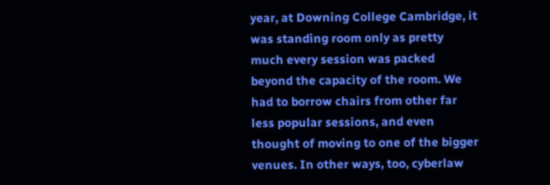year, at Downing College Cambridge, it was standing room only as pretty much every session was packed beyond the capacity of the room. We had to borrow chairs from other far less popular sessions, and even thought of moving to one of the bigger venues. In other ways, too, cyberlaw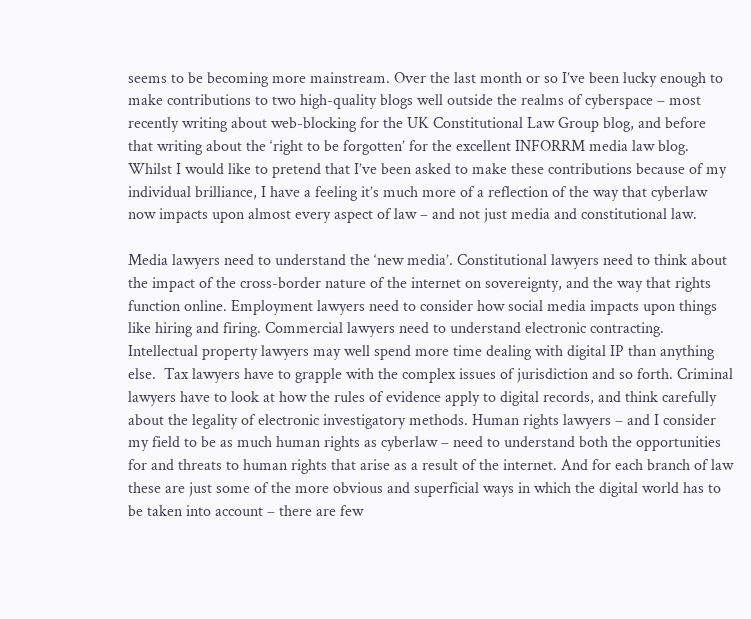seems to be becoming more mainstream. Over the last month or so I’ve been lucky enough to make contributions to two high-quality blogs well outside the realms of cyberspace – most recently writing about web-blocking for the UK Constitutional Law Group blog, and before that writing about the ‘right to be forgotten’ for the excellent INFORRM media law blog. Whilst I would like to pretend that I’ve been asked to make these contributions because of my individual brilliance, I have a feeling it’s much more of a reflection of the way that cyberlaw now impacts upon almost every aspect of law – and not just media and constitutional law.

Media lawyers need to understand the ‘new media’. Constitutional lawyers need to think about the impact of the cross-border nature of the internet on sovereignty, and the way that rights function online. Employment lawyers need to consider how social media impacts upon things like hiring and firing. Commercial lawyers need to understand electronic contracting. Intellectual property lawyers may well spend more time dealing with digital IP than anything else.  Tax lawyers have to grapple with the complex issues of jurisdiction and so forth. Criminal lawyers have to look at how the rules of evidence apply to digital records, and think carefully about the legality of electronic investigatory methods. Human rights lawyers – and I consider my field to be as much human rights as cyberlaw – need to understand both the opportunities for and threats to human rights that arise as a result of the internet. And for each branch of law these are just some of the more obvious and superficial ways in which the digital world has to be taken into account – there are few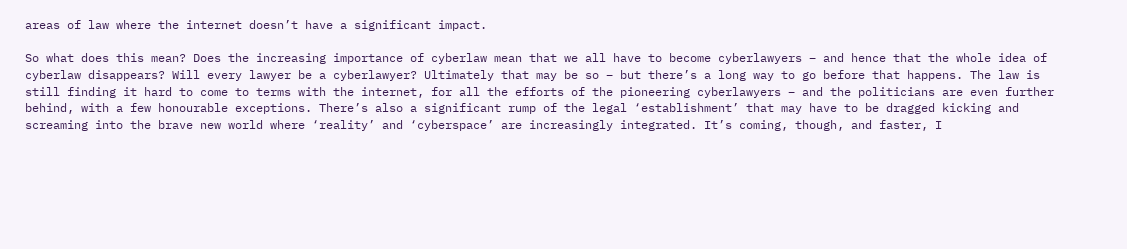areas of law where the internet doesn’t have a significant impact.

So what does this mean? Does the increasing importance of cyberlaw mean that we all have to become cyberlawyers – and hence that the whole idea of cyberlaw disappears? Will every lawyer be a cyberlawyer? Ultimately that may be so – but there’s a long way to go before that happens. The law is still finding it hard to come to terms with the internet, for all the efforts of the pioneering cyberlawyers – and the politicians are even further behind, with a few honourable exceptions. There’s also a significant rump of the legal ‘establishment’ that may have to be dragged kicking and screaming into the brave new world where ‘reality’ and ‘cyberspace’ are increasingly integrated. It’s coming, though, and faster, I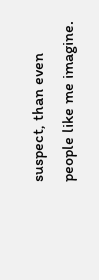suspect, than even people like me imagine.